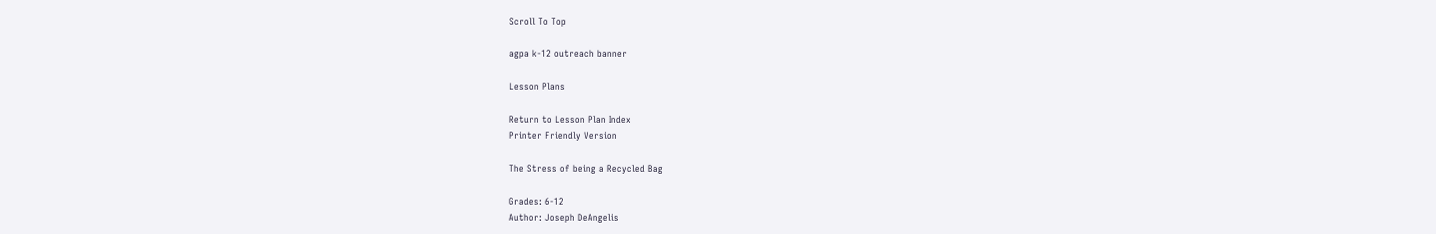Scroll To Top

agpa k-12 outreach banner

Lesson Plans

Return to Lesson Plan Index
Printer Friendly Version

The Stress of being a Recycled Bag

Grades: 6-12
Author: Joseph DeAngelis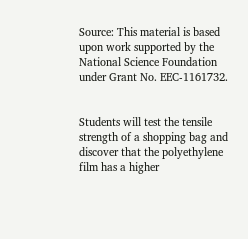Source: This material is based upon work supported by the National Science Foundation under Grant No. EEC-1161732.


Students will test the tensile strength of a shopping bag and discover that the polyethylene film has a higher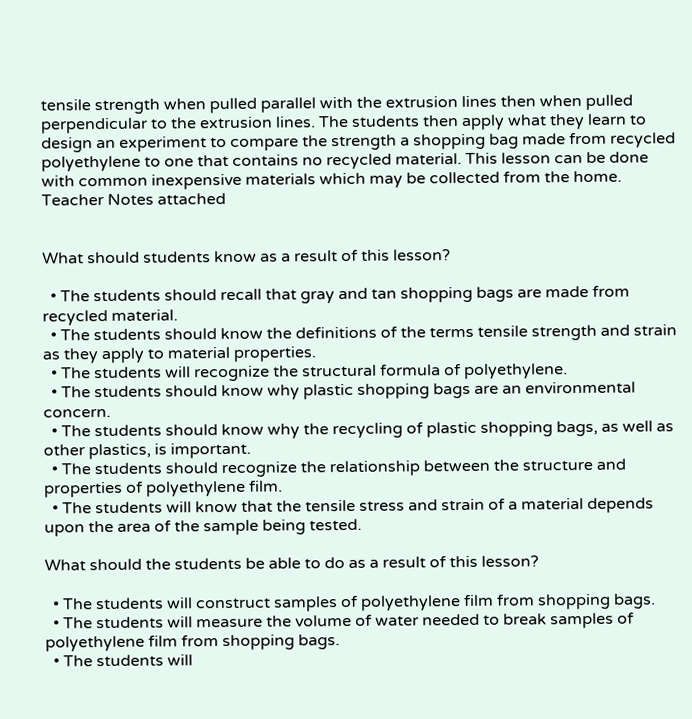tensile strength when pulled parallel with the extrusion lines then when pulled perpendicular to the extrusion lines. The students then apply what they learn to design an experiment to compare the strength a shopping bag made from recycled polyethylene to one that contains no recycled material. This lesson can be done with common inexpensive materials which may be collected from the home. Teacher Notes attached


What should students know as a result of this lesson?

  • The students should recall that gray and tan shopping bags are made from recycled material.
  • The students should know the definitions of the terms tensile strength and strain as they apply to material properties.
  • The students will recognize the structural formula of polyethylene.
  • The students should know why plastic shopping bags are an environmental concern.
  • The students should know why the recycling of plastic shopping bags, as well as other plastics, is important.
  • The students should recognize the relationship between the structure and properties of polyethylene film.
  • The students will know that the tensile stress and strain of a material depends upon the area of the sample being tested.

What should the students be able to do as a result of this lesson?

  • The students will construct samples of polyethylene film from shopping bags.
  • The students will measure the volume of water needed to break samples of polyethylene film from shopping bags.
  • The students will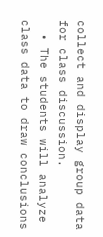collect and display group data for class discussion.
  • The students will analyze class data to draw conclusions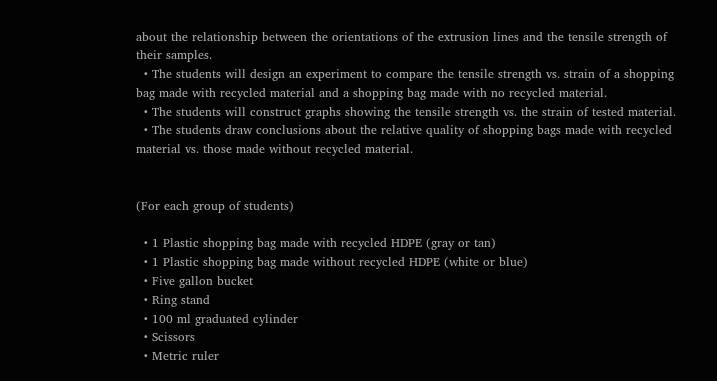about the relationship between the orientations of the extrusion lines and the tensile strength of their samples.
  • The students will design an experiment to compare the tensile strength vs. strain of a shopping bag made with recycled material and a shopping bag made with no recycled material.
  • The students will construct graphs showing the tensile strength vs. the strain of tested material.
  • The students draw conclusions about the relative quality of shopping bags made with recycled material vs. those made without recycled material.


(For each group of students)

  • 1 Plastic shopping bag made with recycled HDPE (gray or tan)
  • 1 Plastic shopping bag made without recycled HDPE (white or blue)
  • Five gallon bucket
  • Ring stand
  • 100 ml graduated cylinder
  • Scissors
  • Metric ruler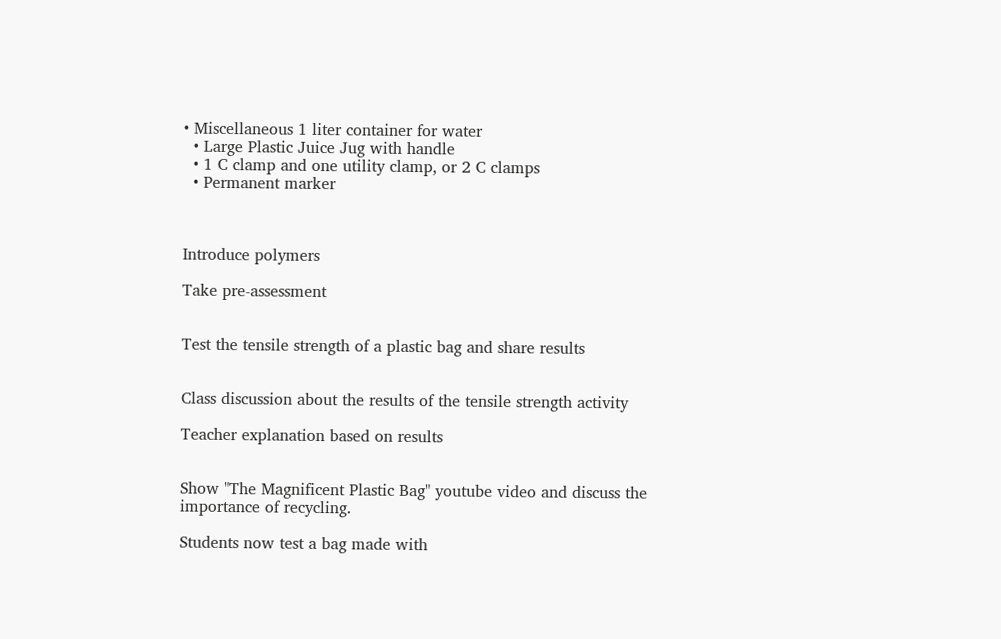• Miscellaneous 1 liter container for water
  • Large Plastic Juice Jug with handle
  • 1 C clamp and one utility clamp, or 2 C clamps
  • Permanent marker



Introduce polymers

Take pre-assessment


Test the tensile strength of a plastic bag and share results


Class discussion about the results of the tensile strength activity

Teacher explanation based on results


Show "The Magnificent Plastic Bag" youtube video and discuss the importance of recycling.

Students now test a bag made with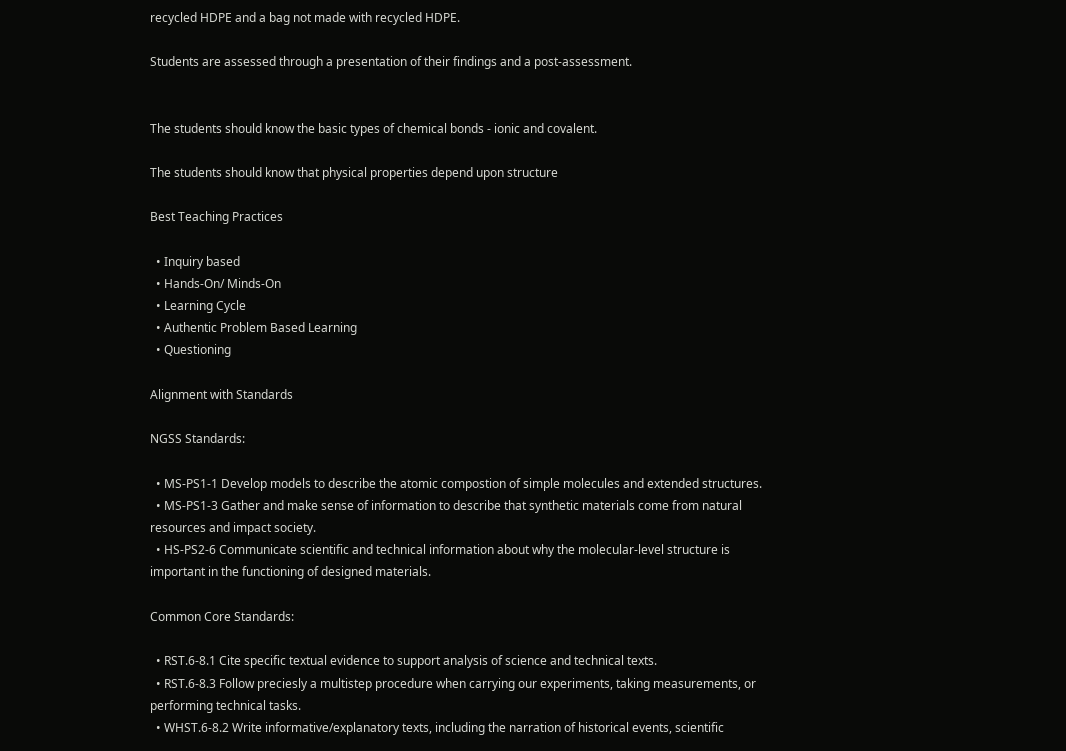recycled HDPE and a bag not made with recycled HDPE.

Students are assessed through a presentation of their findings and a post-assessment.


The students should know the basic types of chemical bonds - ionic and covalent.

The students should know that physical properties depend upon structure

Best Teaching Practices

  • Inquiry based
  • Hands-On/ Minds-On
  • Learning Cycle
  • Authentic Problem Based Learning
  • Questioning

Alignment with Standards

NGSS Standards:

  • MS-PS1-1 Develop models to describe the atomic compostion of simple molecules and extended structures.
  • MS-PS1-3 Gather and make sense of information to describe that synthetic materials come from natural resources and impact society.
  • HS-PS2-6 Communicate scientific and technical information about why the molecular-level structure is important in the functioning of designed materials.

Common Core Standards:

  • RST.6-8.1 Cite specific textual evidence to support analysis of science and technical texts.
  • RST.6-8.3 Follow preciesly a multistep procedure when carrying our experiments, taking measurements, or performing technical tasks.
  • WHST.6-8.2 Write informative/explanatory texts, including the narration of historical events, scientific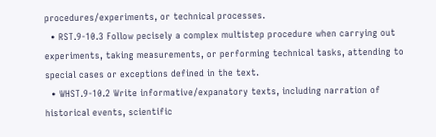procedures/experiments, or technical processes.
  • RST.9-10.3 Follow pecisely a complex multistep procedure when carrying out experiments, taking measurements, or performing technical tasks, attending to special cases or exceptions defined in the text.
  • WHST.9-10.2 Write informative/expanatory texts, including narration of historical events, scientific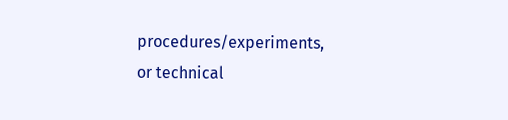procedures/experiments, or technical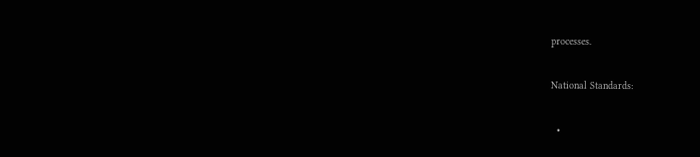processes.

National Standards:

  •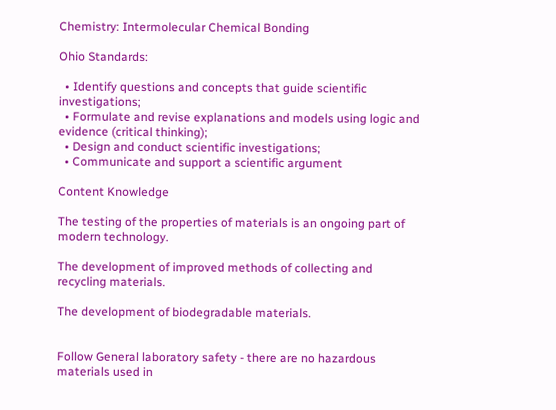Chemistry: Intermolecular Chemical Bonding

Ohio Standards:

  • Identify questions and concepts that guide scientific investigations;
  • Formulate and revise explanations and models using logic and evidence (critical thinking);
  • Design and conduct scientific investigations;
  • Communicate and support a scientific argument

Content Knowledge

The testing of the properties of materials is an ongoing part of modern technology.

The development of improved methods of collecting and recycling materials.

The development of biodegradable materials.


Follow General laboratory safety - there are no hazardous materials used in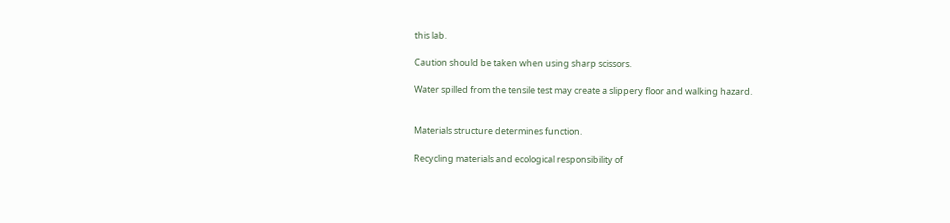this lab.

Caution should be taken when using sharp scissors.

Water spilled from the tensile test may create a slippery floor and walking hazard.


Materials structure determines function.

Recycling materials and ecological responsibility of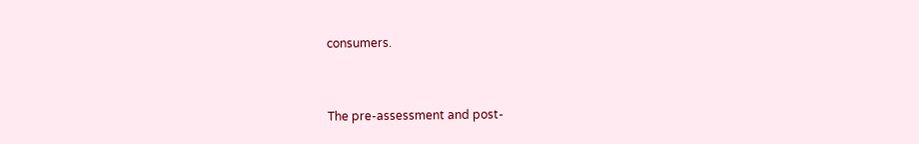consumers.


The pre-assessment and post-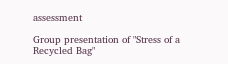assessment

Group presentation of "Stress of a Recycled Bag"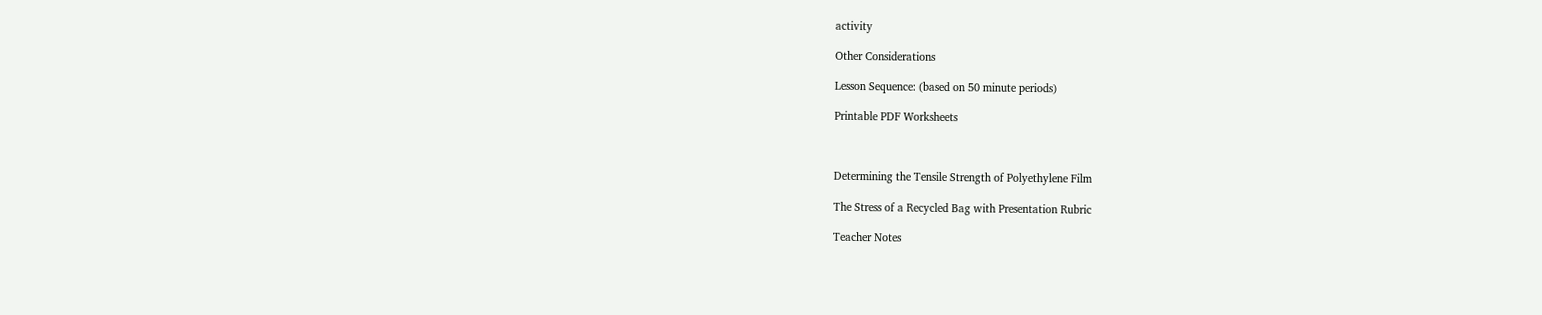activity

Other Considerations

Lesson Sequence: (based on 50 minute periods)

Printable PDF Worksheets



Determining the Tensile Strength of Polyethylene Film

The Stress of a Recycled Bag with Presentation Rubric

Teacher Notes